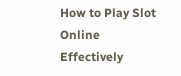How to Play Slot Online Effectively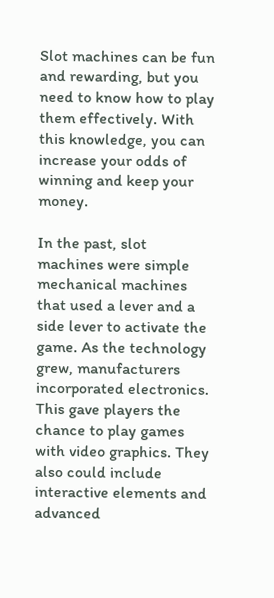Slot machines can be fun and rewarding, but you need to know how to play them effectively. With this knowledge, you can increase your odds of winning and keep your money.

In the past, slot machines were simple mechanical machines that used a lever and a side lever to activate the game. As the technology grew, manufacturers incorporated electronics. This gave players the chance to play games with video graphics. They also could include interactive elements and advanced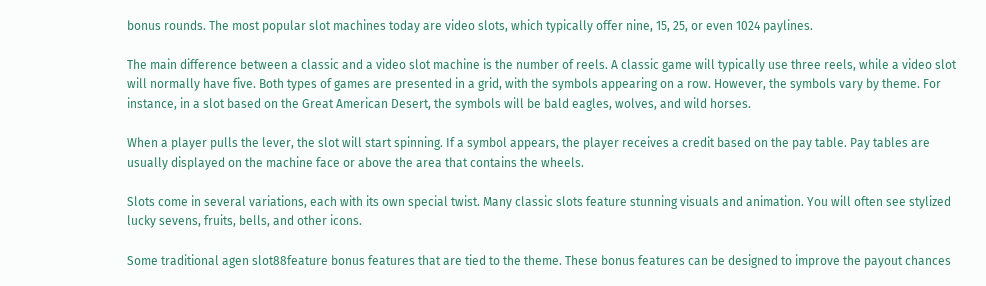bonus rounds. The most popular slot machines today are video slots, which typically offer nine, 15, 25, or even 1024 paylines.

The main difference between a classic and a video slot machine is the number of reels. A classic game will typically use three reels, while a video slot will normally have five. Both types of games are presented in a grid, with the symbols appearing on a row. However, the symbols vary by theme. For instance, in a slot based on the Great American Desert, the symbols will be bald eagles, wolves, and wild horses.

When a player pulls the lever, the slot will start spinning. If a symbol appears, the player receives a credit based on the pay table. Pay tables are usually displayed on the machine face or above the area that contains the wheels.

Slots come in several variations, each with its own special twist. Many classic slots feature stunning visuals and animation. You will often see stylized lucky sevens, fruits, bells, and other icons.

Some traditional agen slot88feature bonus features that are tied to the theme. These bonus features can be designed to improve the payout chances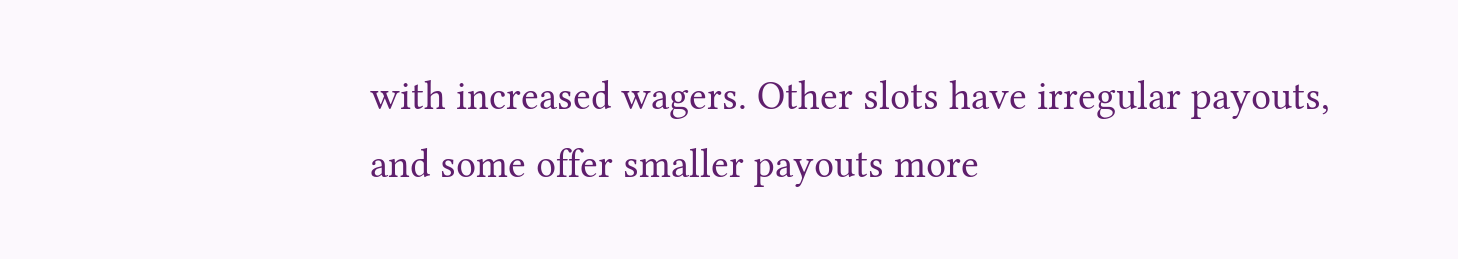with increased wagers. Other slots have irregular payouts, and some offer smaller payouts more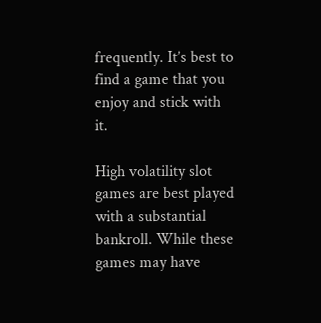frequently. It’s best to find a game that you enjoy and stick with it.

High volatility slot games are best played with a substantial bankroll. While these games may have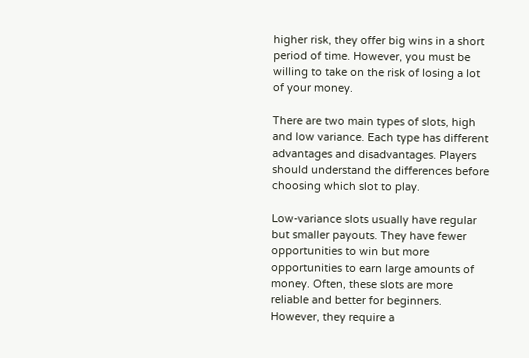higher risk, they offer big wins in a short period of time. However, you must be willing to take on the risk of losing a lot of your money.

There are two main types of slots, high and low variance. Each type has different advantages and disadvantages. Players should understand the differences before choosing which slot to play.

Low-variance slots usually have regular but smaller payouts. They have fewer opportunities to win but more opportunities to earn large amounts of money. Often, these slots are more reliable and better for beginners. However, they require a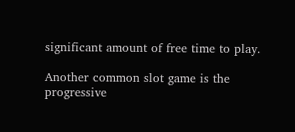significant amount of free time to play.

Another common slot game is the progressive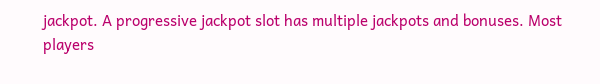jackpot. A progressive jackpot slot has multiple jackpots and bonuses. Most players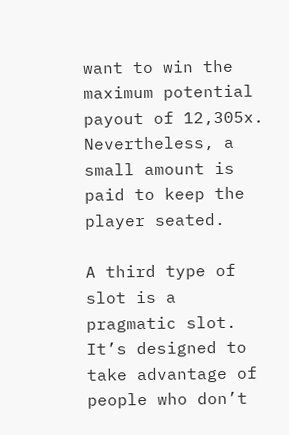want to win the maximum potential payout of 12,305x. Nevertheless, a small amount is paid to keep the player seated.

A third type of slot is a pragmatic slot. It’s designed to take advantage of people who don’t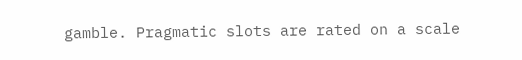gamble. Pragmatic slots are rated on a scale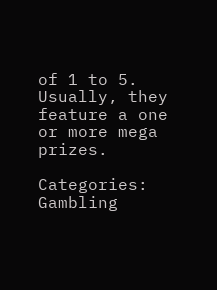of 1 to 5. Usually, they feature a one or more mega prizes.

Categories: Gambling